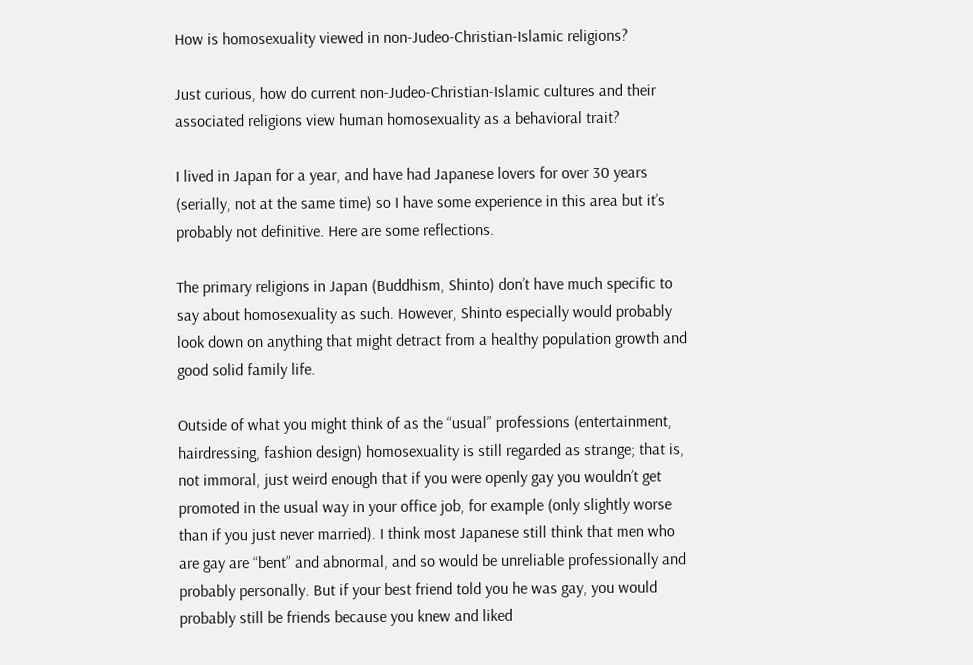How is homosexuality viewed in non-Judeo-Christian-Islamic religions?

Just curious, how do current non-Judeo-Christian-Islamic cultures and their associated religions view human homosexuality as a behavioral trait?

I lived in Japan for a year, and have had Japanese lovers for over 30 years (serially, not at the same time) so I have some experience in this area but it’s probably not definitive. Here are some reflections.

The primary religions in Japan (Buddhism, Shinto) don’t have much specific to say about homosexuality as such. However, Shinto especially would probably look down on anything that might detract from a healthy population growth and good solid family life.

Outside of what you might think of as the “usual” professions (entertainment, hairdressing, fashion design) homosexuality is still regarded as strange; that is, not immoral, just weird enough that if you were openly gay you wouldn’t get promoted in the usual way in your office job, for example (only slightly worse than if you just never married). I think most Japanese still think that men who are gay are “bent” and abnormal, and so would be unreliable professionally and probably personally. But if your best friend told you he was gay, you would probably still be friends because you knew and liked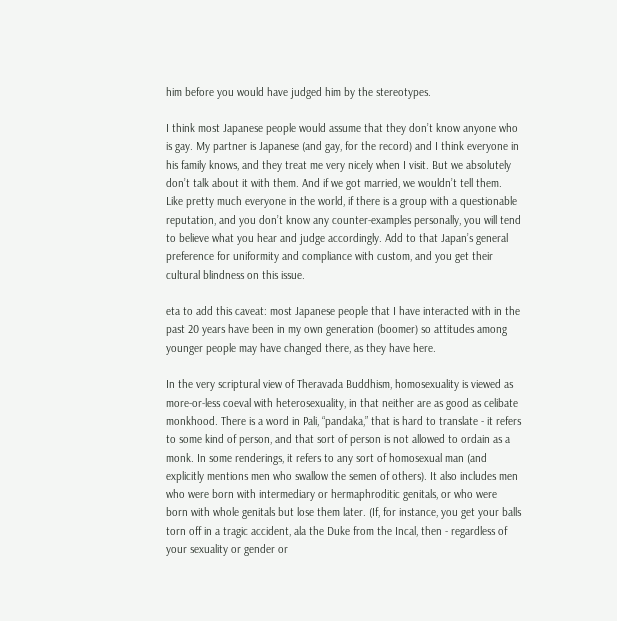him before you would have judged him by the stereotypes.

I think most Japanese people would assume that they don’t know anyone who is gay. My partner is Japanese (and gay, for the record) and I think everyone in his family knows, and they treat me very nicely when I visit. But we absolutely don’t talk about it with them. And if we got married, we wouldn’t tell them. Like pretty much everyone in the world, if there is a group with a questionable reputation, and you don’t know any counter-examples personally, you will tend to believe what you hear and judge accordingly. Add to that Japan’s general preference for uniformity and compliance with custom, and you get their cultural blindness on this issue.

eta to add this caveat: most Japanese people that I have interacted with in the past 20 years have been in my own generation (boomer) so attitudes among younger people may have changed there, as they have here.

In the very scriptural view of Theravada Buddhism, homosexuality is viewed as more-or-less coeval with heterosexuality, in that neither are as good as celibate monkhood. There is a word in Pali, “pandaka,” that is hard to translate - it refers to some kind of person, and that sort of person is not allowed to ordain as a monk. In some renderings, it refers to any sort of homosexual man (and explicitly mentions men who swallow the semen of others). It also includes men who were born with intermediary or hermaphroditic genitals, or who were born with whole genitals but lose them later. (If, for instance, you get your balls torn off in a tragic accident, ala the Duke from the Incal, then - regardless of your sexuality or gender or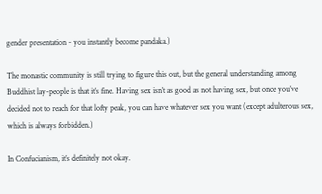gender presentation - you instantly become pandaka.)

The monastic community is still trying to figure this out, but the general understanding among Buddhist lay-people is that it’s fine. Having sex isn’t as good as not having sex, but once you’ve decided not to reach for that lofty peak, you can have whatever sex you want (except adulterous sex, which is always forbidden.)

In Confucianism, it’s definitely not okay.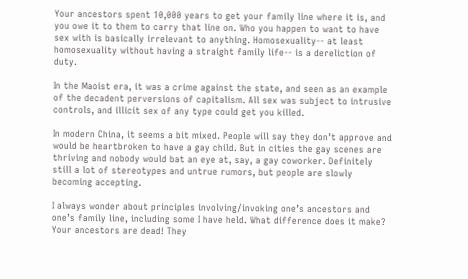Your ancestors spent 10,000 years to get your family line where it is, and you owe it to them to carry that line on. Who you happen to want to have sex with is basically irrelevant to anything. Homosexuality-- at least homosexuality without having a straight family life-- is a dereliction of duty.

In the Maoist era, it was a crime against the state, and seen as an example of the decadent perversions of capitalism. All sex was subject to intrusive controls, and illicit sex of any type could get you killed.

In modern China, it seems a bit mixed. People will say they don’t approve and would be heartbroken to have a gay child. But in cities the gay scenes are thriving and nobody would bat an eye at, say, a gay coworker. Definitely still a lot of stereotypes and untrue rumors, but people are slowly becoming accepting.

I always wonder about principles involving/invoking one’s ancestors and one’s family line, including some I have held. What difference does it make? Your ancestors are dead! They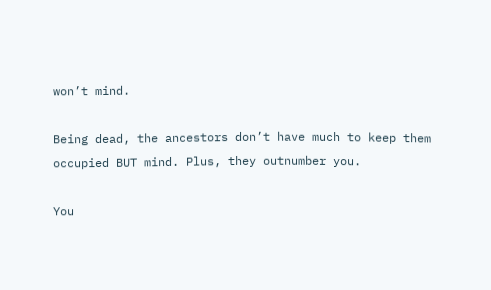won’t mind.

Being dead, the ancestors don’t have much to keep them occupied BUT mind. Plus, they outnumber you.

You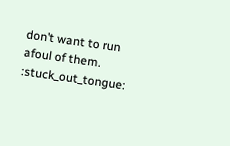don’t want to run afoul of them. :stuck_out_tongue: